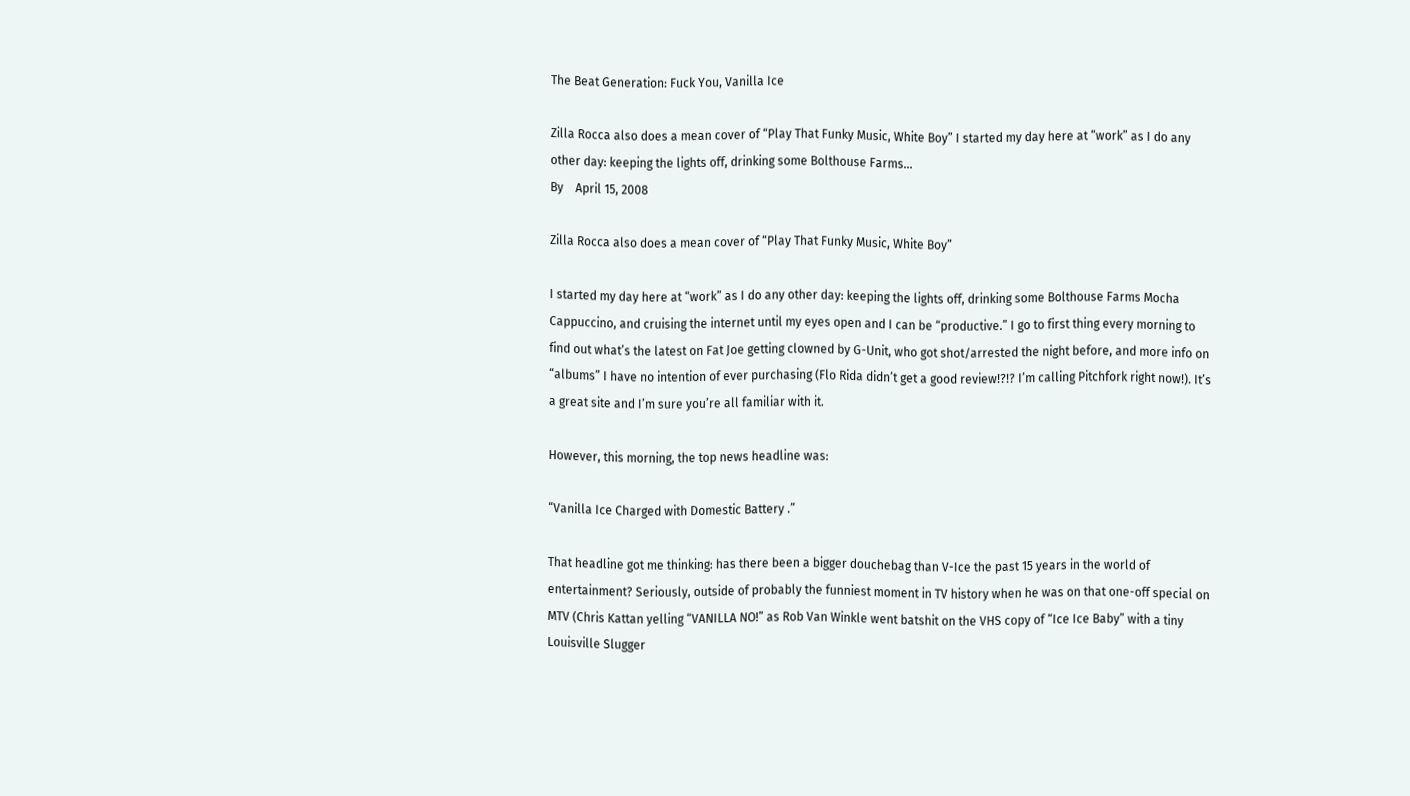The Beat Generation: Fuck You, Vanilla Ice

Zilla Rocca also does a mean cover of “Play That Funky Music, White Boy” I started my day here at “work” as I do any other day: keeping the lights off, drinking some Bolthouse Farms...
By    April 15, 2008

Zilla Rocca also does a mean cover of “Play That Funky Music, White Boy”

I started my day here at “work” as I do any other day: keeping the lights off, drinking some Bolthouse Farms Mocha Cappuccino, and cruising the internet until my eyes open and I can be “productive.” I go to first thing every morning to find out what’s the latest on Fat Joe getting clowned by G-Unit, who got shot/arrested the night before, and more info on “albums” I have no intention of ever purchasing (Flo Rida didn’t get a good review!?!? I’m calling Pitchfork right now!). It’s a great site and I’m sure you’re all familiar with it.

However, this morning, the top news headline was:

“Vanilla Ice Charged with Domestic Battery .”

That headline got me thinking: has there been a bigger douchebag than V-Ice the past 15 years in the world of entertainment? Seriously, outside of probably the funniest moment in TV history when he was on that one-off special on MTV (Chris Kattan yelling “VANILLA NO!” as Rob Van Winkle went batshit on the VHS copy of “Ice Ice Baby” with a tiny Louisville Slugger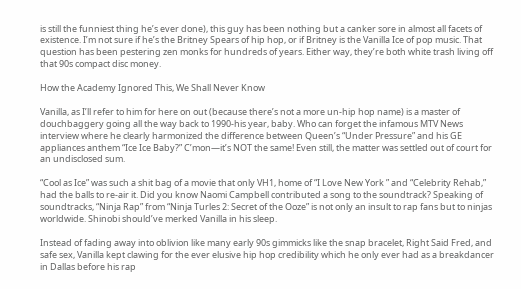is still the funniest thing he’s ever done), this guy has been nothing but a canker sore in almost all facets of existence. I’m not sure if he’s the Britney Spears of hip hop, or if Britney is the Vanilla Ice of pop music. That question has been pestering zen monks for hundreds of years. Either way, they’re both white trash living off that 90s compact disc money.

How the Academy Ignored This, We Shall Never Know

Vanilla, as I’ll refer to him for here on out (because there’s not a more un-hip hop name) is a master of douchbaggery going all the way back to 1990-his year, baby. Who can forget the infamous MTV News interview where he clearly harmonized the difference between Queen’s “Under Pressure” and his GE appliances anthem “Ice Ice Baby?” C’mon—it’s NOT the same! Even still, the matter was settled out of court for an undisclosed sum.

“Cool as Ice” was such a shit bag of a movie that only VH1, home of “I Love New York ” and “Celebrity Rehab,” had the balls to re-air it. Did you know Naomi Campbell contributed a song to the soundtrack? Speaking of soundtracks, “Ninja Rap” from “Ninja Turles 2: Secret of the Ooze” is not only an insult to rap fans but to ninjas worldwide. Shinobi should’ve merked Vanilla in his sleep.

Instead of fading away into oblivion like many early 90s gimmicks like the snap bracelet, Right Said Fred, and safe sex, Vanilla kept clawing for the ever elusive hip hop credibility which he only ever had as a breakdancer in Dallas before his rap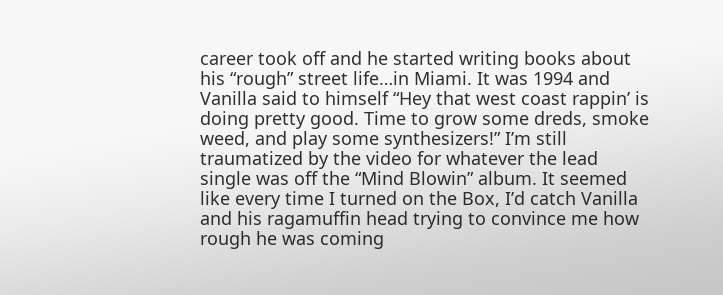career took off and he started writing books about his “rough” street life…in Miami. It was 1994 and Vanilla said to himself “Hey that west coast rappin’ is doing pretty good. Time to grow some dreds, smoke weed, and play some synthesizers!” I’m still traumatized by the video for whatever the lead single was off the “Mind Blowin” album. It seemed like every time I turned on the Box, I’d catch Vanilla and his ragamuffin head trying to convince me how rough he was coming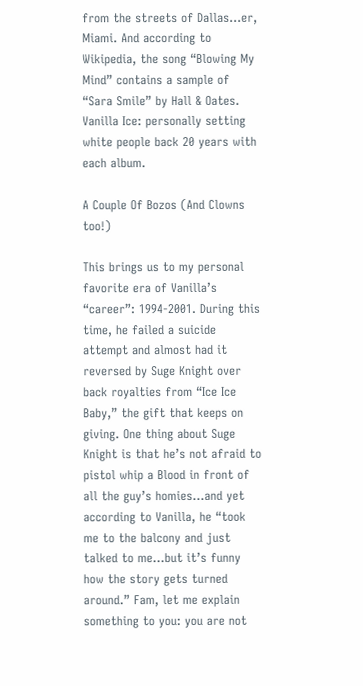from the streets of Dallas…er, Miami. And according to Wikipedia, the song “Blowing My Mind” contains a sample of “Sara Smile” by Hall & Oates. Vanilla Ice: personally setting white people back 20 years with each album.

A Couple Of Bozos (And Clowns too!)

This brings us to my personal favorite era of Vanilla’s “career”: 1994-2001. During this time, he failed a suicide attempt and almost had it reversed by Suge Knight over back royalties from “Ice Ice Baby,” the gift that keeps on giving. One thing about Suge Knight is that he’s not afraid to pistol whip a Blood in front of all the guy’s homies…and yet according to Vanilla, he “took me to the balcony and just talked to me…but it’s funny how the story gets turned around.” Fam, let me explain something to you: you are not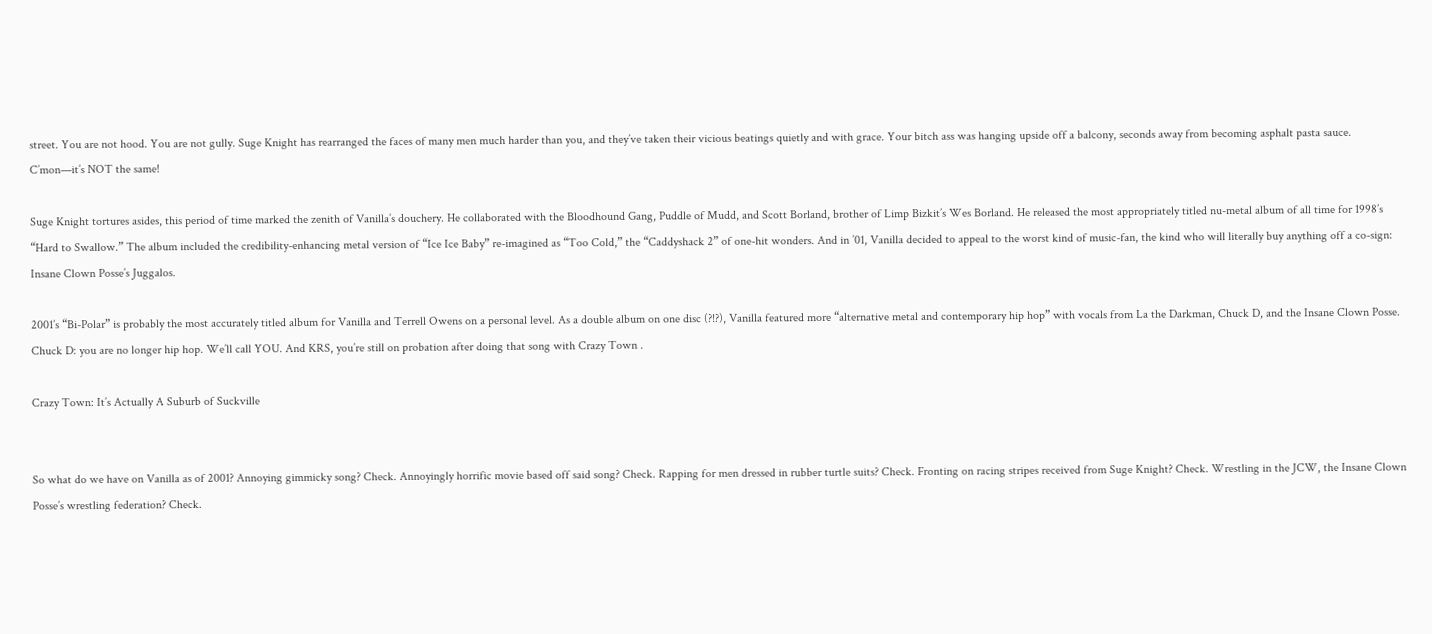street. You are not hood. You are not gully. Suge Knight has rearranged the faces of many men much harder than you, and they’ve taken their vicious beatings quietly and with grace. Your bitch ass was hanging upside off a balcony, seconds away from becoming asphalt pasta sauce. C’mon—it’s NOT the same!

Suge Knight tortures asides, this period of time marked the zenith of Vanilla’s douchery. He collaborated with the Bloodhound Gang, Puddle of Mudd, and Scott Borland, brother of Limp Bizkit’s Wes Borland. He released the most appropriately titled nu-metal album of all time for 1998’s “Hard to Swallow.” The album included the credibility-enhancing metal version of “Ice Ice Baby” re-imagined as “Too Cold,” the “Caddyshack 2” of one-hit wonders. And in ’01, Vanilla decided to appeal to the worst kind of music-fan, the kind who will literally buy anything off a co-sign: Insane Clown Posse’s Juggalos.

2001’s “Bi-Polar” is probably the most accurately titled album for Vanilla and Terrell Owens on a personal level. As a double album on one disc (?!?), Vanilla featured more “alternative metal and contemporary hip hop” with vocals from La the Darkman, Chuck D, and the Insane Clown Posse. Chuck D: you are no longer hip hop. We’ll call YOU. And KRS, you’re still on probation after doing that song with Crazy Town .

Crazy Town: It’s Actually A Suburb of Suckville


So what do we have on Vanilla as of 2001? Annoying gimmicky song? Check. Annoyingly horrific movie based off said song? Check. Rapping for men dressed in rubber turtle suits? Check. Fronting on racing stripes received from Suge Knight? Check. Wrestling in the JCW, the Insane Clown Posse’s wrestling federation? Check.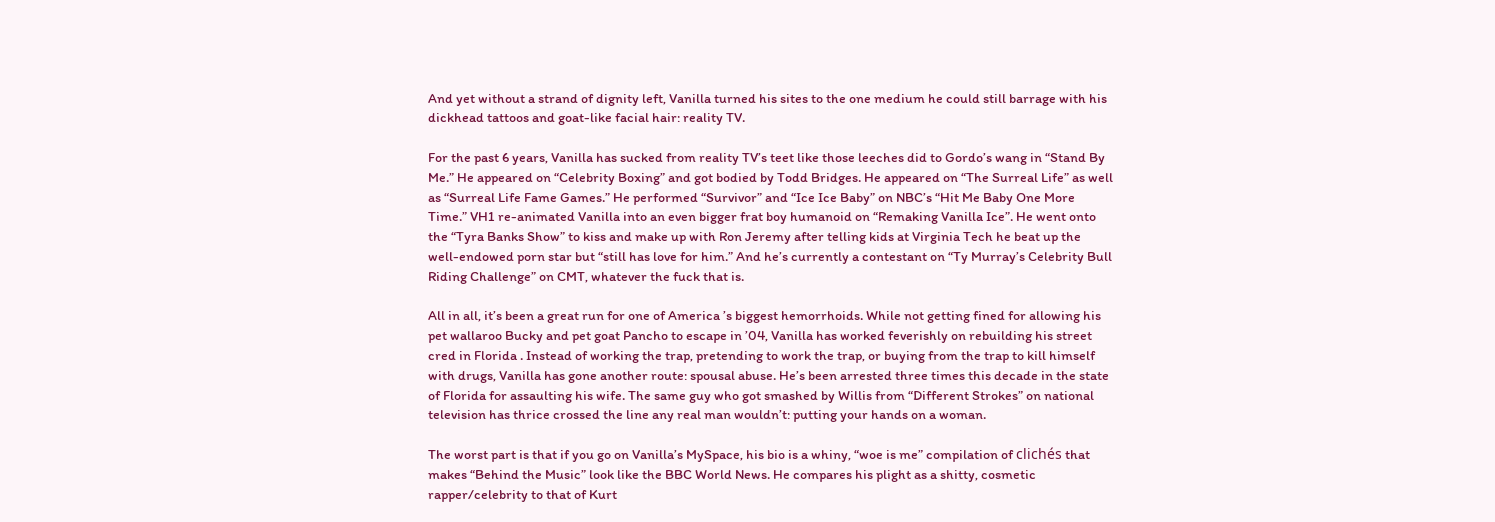And yet without a strand of dignity left, Vanilla turned his sites to the one medium he could still barrage with his dickhead tattoos and goat-like facial hair: reality TV.

For the past 6 years, Vanilla has sucked from reality TV’s teet like those leeches did to Gordo’s wang in “Stand By Me.” He appeared on “Celebrity Boxing” and got bodied by Todd Bridges. He appeared on “The Surreal Life” as well as “Surreal Life Fame Games.” He performed “Survivor” and “Ice Ice Baby” on NBC’s “Hit Me Baby One More Time.” VH1 re-animated Vanilla into an even bigger frat boy humanoid on “Remaking Vanilla Ice”. He went onto the “Tyra Banks Show” to kiss and make up with Ron Jeremy after telling kids at Virginia Tech he beat up the well-endowed porn star but “still has love for him.” And he’s currently a contestant on “Ty Murray’s Celebrity Bull Riding Challenge” on CMT, whatever the fuck that is.

All in all, it’s been a great run for one of America ’s biggest hemorrhoids. While not getting fined for allowing his pet wallaroo Bucky and pet goat Pancho to escape in ’04, Vanilla has worked feverishly on rebuilding his street cred in Florida . Instead of working the trap, pretending to work the trap, or buying from the trap to kill himself with drugs, Vanilla has gone another route: spousal abuse. He’s been arrested three times this decade in the state of Florida for assaulting his wife. The same guy who got smashed by Willis from “Different Strokes” on national television has thrice crossed the line any real man wouldn’t: putting your hands on a woman.

The worst part is that if you go on Vanilla’s MySpace, his bio is a whiny, “woe is me” compilation of clichés that makes “Behind the Music” look like the BBC World News. He compares his plight as a shitty, cosmetic rapper/celebrity to that of Kurt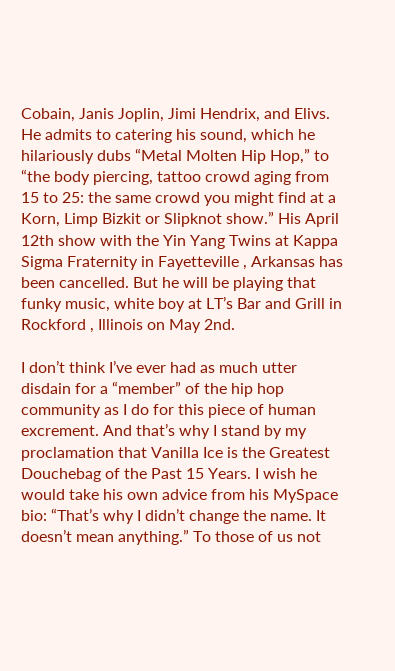Cobain, Janis Joplin, Jimi Hendrix, and Elivs. He admits to catering his sound, which he hilariously dubs “Metal Molten Hip Hop,” to “the body piercing, tattoo crowd aging from 15 to 25: the same crowd you might find at a Korn, Limp Bizkit or Slipknot show.” His April 12th show with the Yin Yang Twins at Kappa Sigma Fraternity in Fayetteville , Arkansas has been cancelled. But he will be playing that funky music, white boy at LT’s Bar and Grill in Rockford , Illinois on May 2nd.

I don’t think I’ve ever had as much utter disdain for a “member” of the hip hop community as I do for this piece of human excrement. And that’s why I stand by my proclamation that Vanilla Ice is the Greatest Douchebag of the Past 15 Years. I wish he would take his own advice from his MySpace bio: “That’s why I didn’t change the name. It doesn’t mean anything.” To those of us not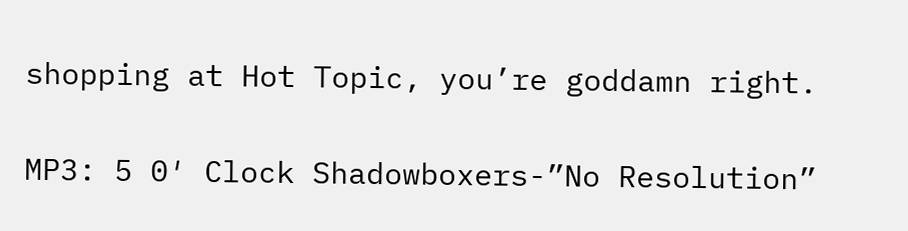shopping at Hot Topic, you’re goddamn right.

MP3: 5 0′ Clock Shadowboxers-”No Resolution”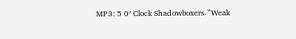MP3: 5 0′ Clock Shadowboxers-”Weak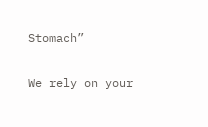Stomach”

We rely on your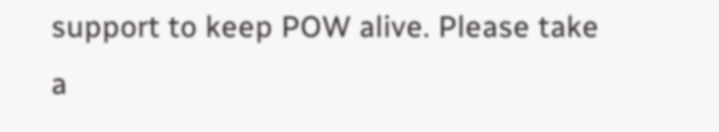support to keep POW alive. Please take a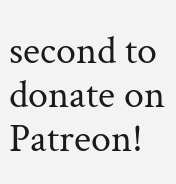second to donate on Patreon!